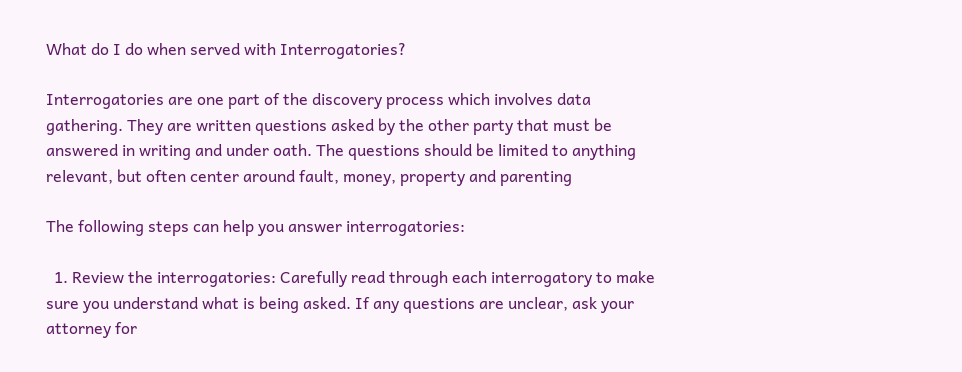What do I do when served with Interrogatories?

Interrogatories are one part of the discovery process which involves data gathering. They are written questions asked by the other party that must be answered in writing and under oath. The questions should be limited to anything relevant, but often center around fault, money, property and parenting

The following steps can help you answer interrogatories:

  1. Review the interrogatories: Carefully read through each interrogatory to make sure you understand what is being asked. If any questions are unclear, ask your attorney for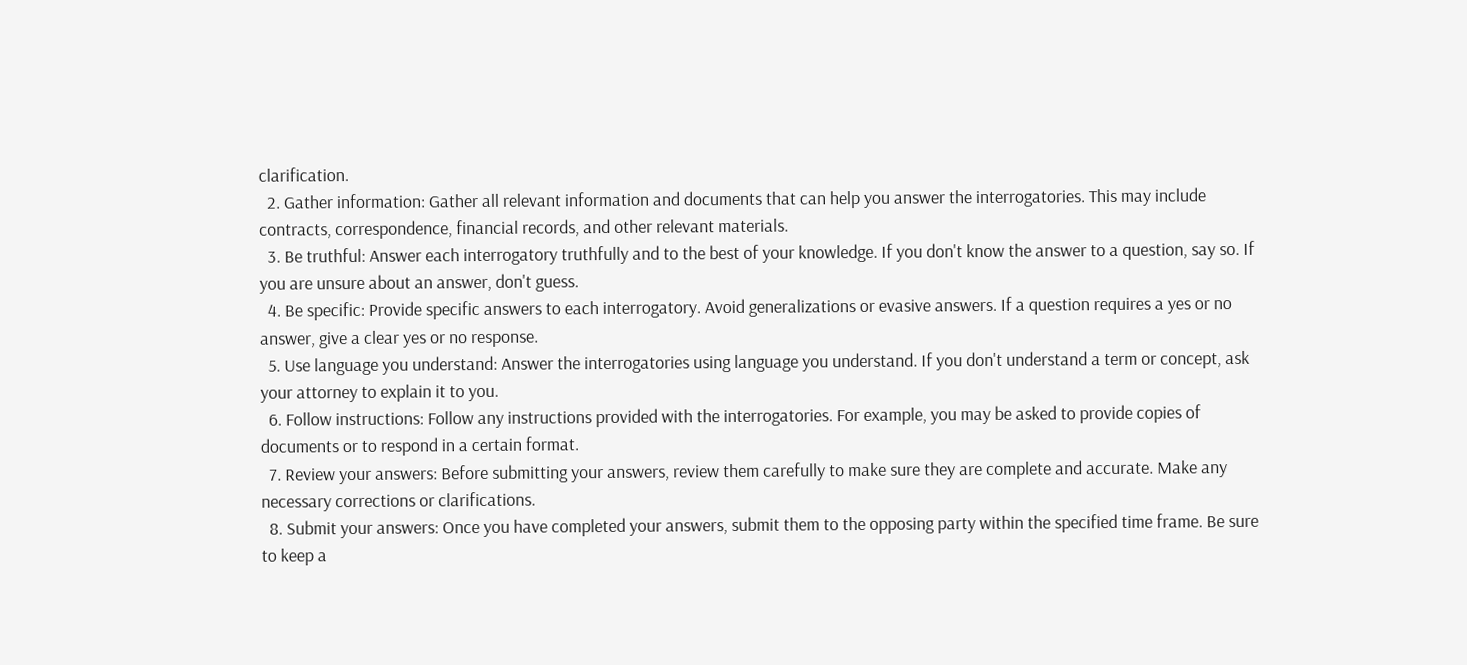clarification.
  2. Gather information: Gather all relevant information and documents that can help you answer the interrogatories. This may include contracts, correspondence, financial records, and other relevant materials.
  3. Be truthful: Answer each interrogatory truthfully and to the best of your knowledge. If you don't know the answer to a question, say so. If you are unsure about an answer, don't guess.
  4. Be specific: Provide specific answers to each interrogatory. Avoid generalizations or evasive answers. If a question requires a yes or no answer, give a clear yes or no response.
  5. Use language you understand: Answer the interrogatories using language you understand. If you don't understand a term or concept, ask your attorney to explain it to you.
  6. Follow instructions: Follow any instructions provided with the interrogatories. For example, you may be asked to provide copies of documents or to respond in a certain format.
  7. Review your answers: Before submitting your answers, review them carefully to make sure they are complete and accurate. Make any necessary corrections or clarifications.
  8. Submit your answers: Once you have completed your answers, submit them to the opposing party within the specified time frame. Be sure to keep a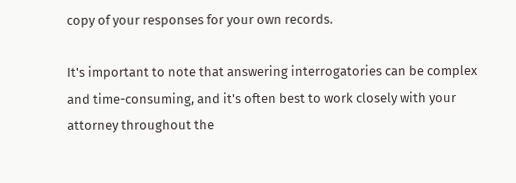copy of your responses for your own records.

It's important to note that answering interrogatories can be complex and time-consuming, and it's often best to work closely with your attorney throughout the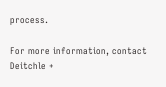process.

For more information, contact Deitchle +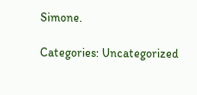Simone.

Categories: Uncategorized